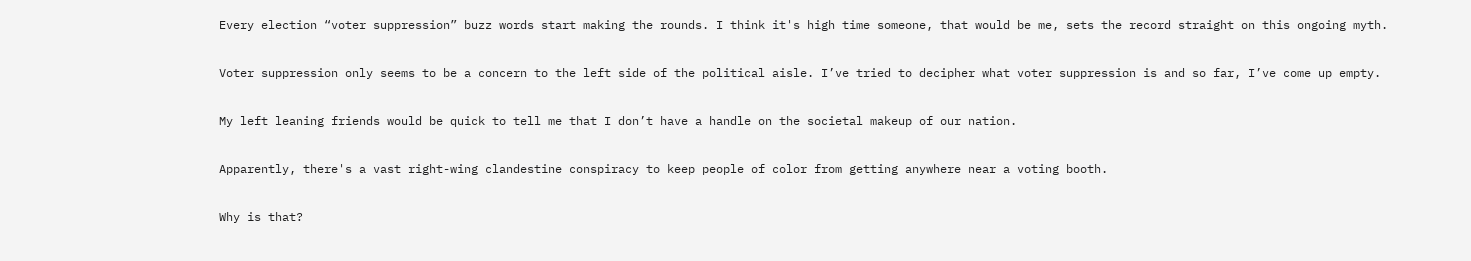Every election “voter suppression” buzz words start making the rounds. I think it's high time someone, that would be me, sets the record straight on this ongoing myth.

Voter suppression only seems to be a concern to the left side of the political aisle. I’ve tried to decipher what voter suppression is and so far, I’ve come up empty.

My left leaning friends would be quick to tell me that I don’t have a handle on the societal makeup of our nation.

Apparently, there's a vast right-wing clandestine conspiracy to keep people of color from getting anywhere near a voting booth.

Why is that?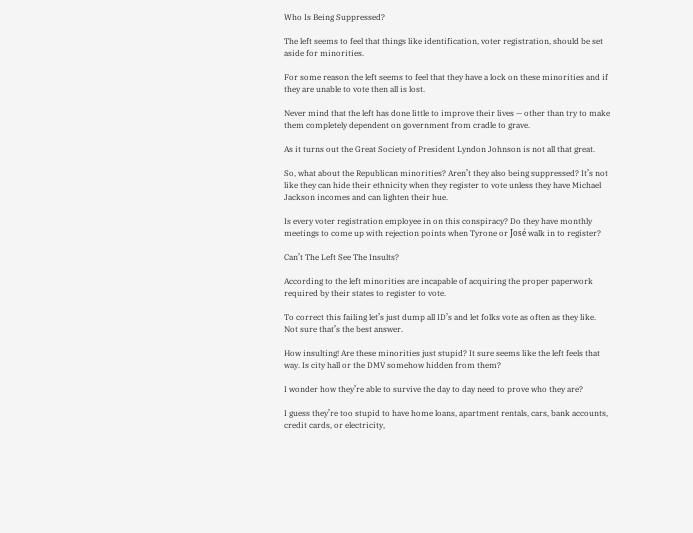Who Is Being Suppressed?

The left seems to feel that things like identification, voter registration, should be set aside for minorities.

For some reason the left seems to feel that they have a lock on these minorities and if they are unable to vote then all is lost.

Never mind that the left has done little to improve their lives — other than try to make them completely dependent on government from cradle to grave.

As it turns out the Great Society of President Lyndon Johnson is not all that great.

So, what about the Republican minorities? Aren’t they also being suppressed? It’s not like they can hide their ethnicity when they register to vote unless they have Michael Jackson incomes and can lighten their hue.

Is every voter registration employee in on this conspiracy? Do they have monthly meetings to come up with rejection points when Tyrone or José walk in to register?

Can’t The Left See The Insults?

According to the left minorities are incapable of acquiring the proper paperwork required by their states to register to vote.

To correct this failing let’s just dump all ID’s and let folks vote as often as they like. Not sure that’s the best answer.

How insulting! Are these minorities just stupid? It sure seems like the left feels that way. Is city hall or the DMV somehow hidden from them?

I wonder how they’re able to survive the day to day need to prove who they are?

I guess they’re too stupid to have home loans, apartment rentals, cars, bank accounts, credit cards, or electricity,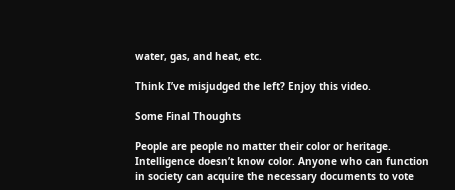water, gas, and heat, etc.

Think I’ve misjudged the left? Enjoy this video.

Some Final Thoughts

People are people no matter their color or heritage. Intelligence doesn’t know color. Anyone who can function in society can acquire the necessary documents to vote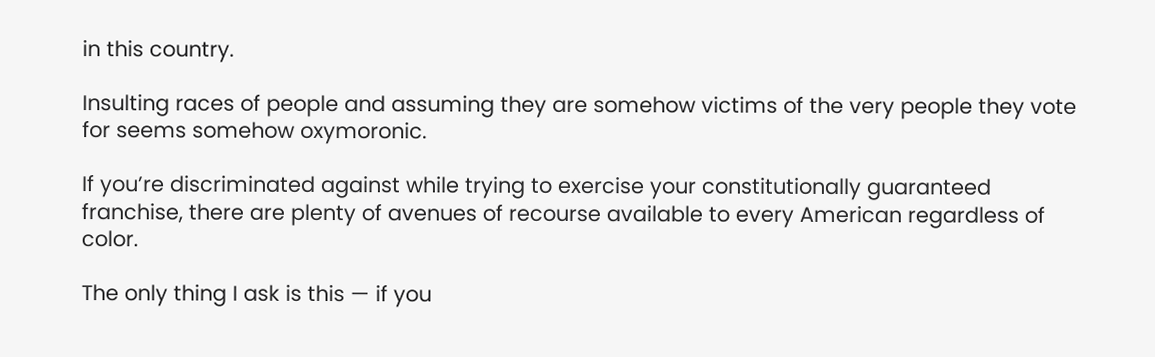in this country.

Insulting races of people and assuming they are somehow victims of the very people they vote for seems somehow oxymoronic.

If you’re discriminated against while trying to exercise your constitutionally guaranteed franchise, there are plenty of avenues of recourse available to every American regardless of color.

The only thing I ask is this — if you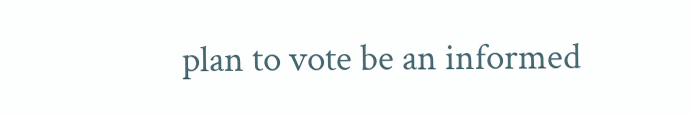plan to vote be an informed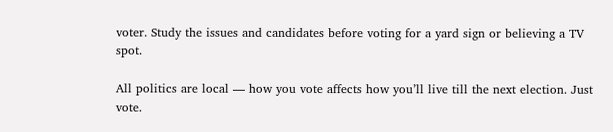voter. Study the issues and candidates before voting for a yard sign or believing a TV spot.

All politics are local — how you vote affects how you’ll live till the next election. Just vote.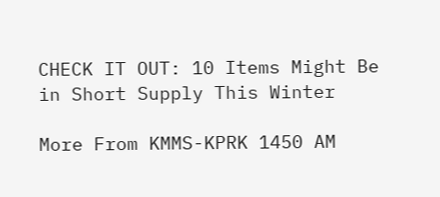CHECK IT OUT: 10 Items Might Be in Short Supply This Winter

More From KMMS-KPRK 1450 AM